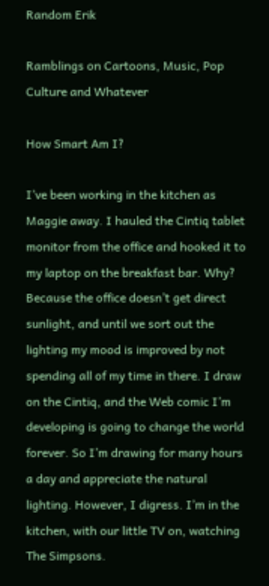Random Erik

Ramblings on Cartoons, Music, Pop Culture and Whatever

How Smart Am I?

I’ve been working in the kitchen as Maggie away. I hauled the Cintiq tablet monitor from the office and hooked it to my laptop on the breakfast bar. Why? Because the office doesn’t get direct sunlight, and until we sort out the lighting my mood is improved by not spending all of my time in there. I draw on the Cintiq, and the Web comic I’m developing is going to change the world forever. So I’m drawing for many hours a day and appreciate the natural lighting. However, I digress. I’m in the kitchen, with our little TV on, watching The Simpsons.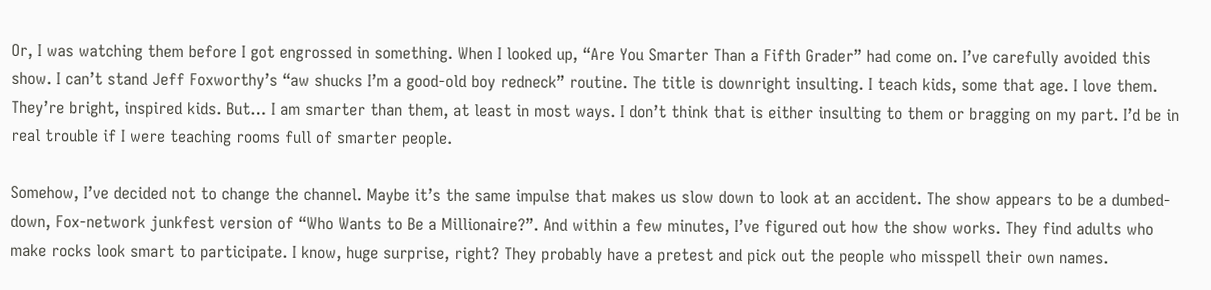Or, I was watching them before I got engrossed in something. When I looked up, “Are You Smarter Than a Fifth Grader” had come on. I’ve carefully avoided this show. I can’t stand Jeff Foxworthy’s “aw shucks I’m a good-old boy redneck” routine. The title is downright insulting. I teach kids, some that age. I love them. They’re bright, inspired kids. But… I am smarter than them, at least in most ways. I don’t think that is either insulting to them or bragging on my part. I’d be in real trouble if I were teaching rooms full of smarter people.

Somehow, I’ve decided not to change the channel. Maybe it’s the same impulse that makes us slow down to look at an accident. The show appears to be a dumbed-down, Fox-network junkfest version of “Who Wants to Be a Millionaire?”. And within a few minutes, I’ve figured out how the show works. They find adults who make rocks look smart to participate. I know, huge surprise, right? They probably have a pretest and pick out the people who misspell their own names.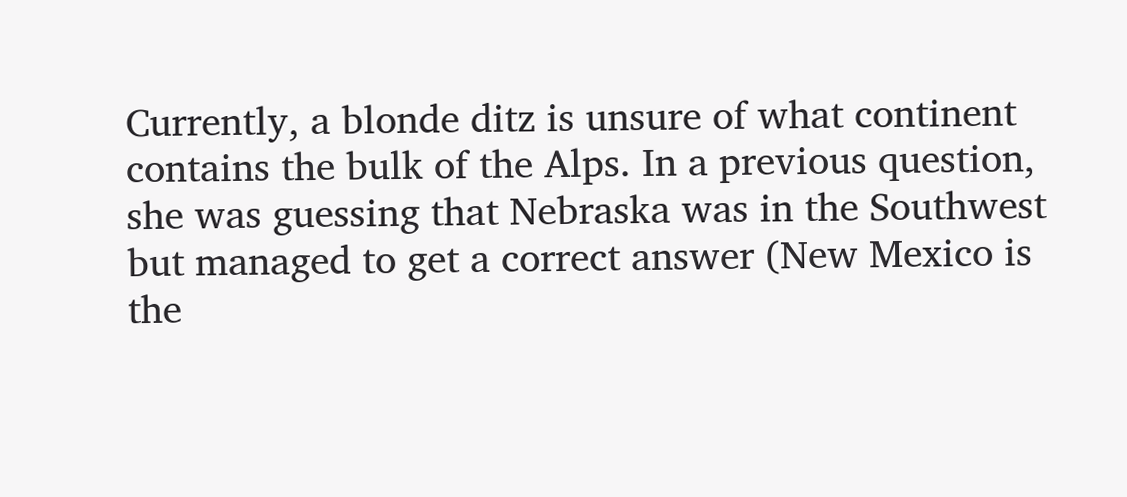Currently, a blonde ditz is unsure of what continent contains the bulk of the Alps. In a previous question, she was guessing that Nebraska was in the Southwest but managed to get a correct answer (New Mexico is the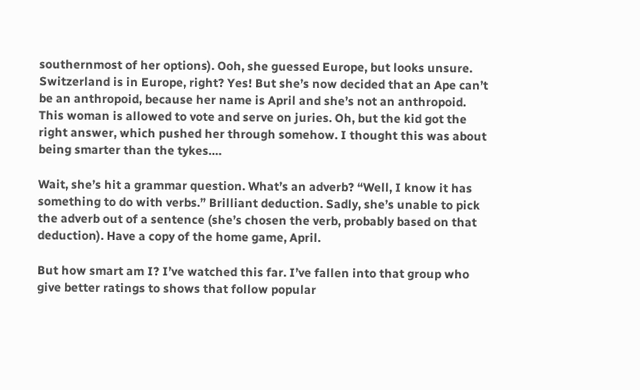southernmost of her options). Ooh, she guessed Europe, but looks unsure. Switzerland is in Europe, right? Yes! But she’s now decided that an Ape can’t be an anthropoid, because her name is April and she’s not an anthropoid. This woman is allowed to vote and serve on juries. Oh, but the kid got the right answer, which pushed her through somehow. I thought this was about being smarter than the tykes….

Wait, she’s hit a grammar question. What’s an adverb? “Well, I know it has something to do with verbs.” Brilliant deduction. Sadly, she’s unable to pick the adverb out of a sentence (she’s chosen the verb, probably based on that deduction). Have a copy of the home game, April.

But how smart am I? I’ve watched this far. I’ve fallen into that group who give better ratings to shows that follow popular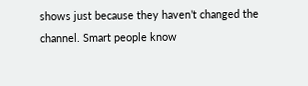shows just because they haven’t changed the channel. Smart people know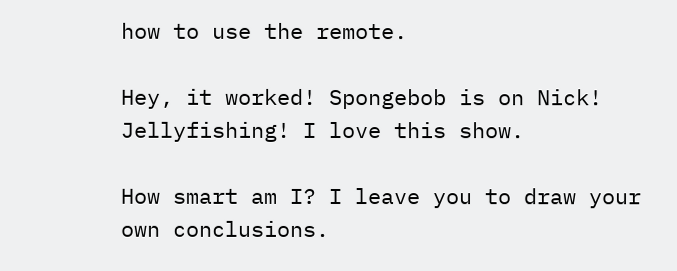how to use the remote.

Hey, it worked! Spongebob is on Nick! Jellyfishing! I love this show.

How smart am I? I leave you to draw your own conclusions.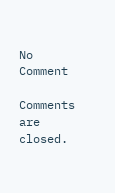No Comment

Comments are closed.